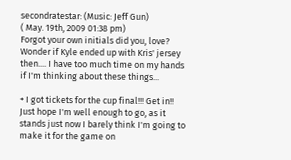secondratestar: (Music: Jeff Gun)
( May. 19th, 2009 01:38 pm)
Forgot your own initials did you, love? Wonder if Kyle ended up with Kris' jersey then.... I have too much time on my hands if I'm thinking about these things...

+ I got tickets for the cup final!!! Get in!! Just hope I'm well enough to go, as it stands just now I barely think I'm going to make it for the game on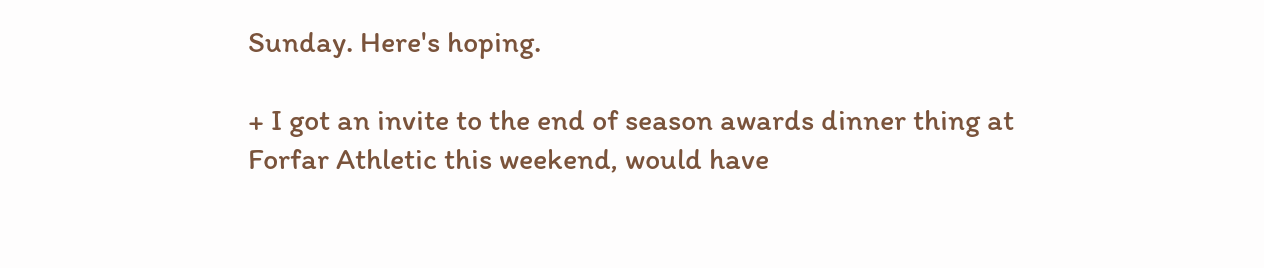Sunday. Here's hoping.

+ I got an invite to the end of season awards dinner thing at Forfar Athletic this weekend, would have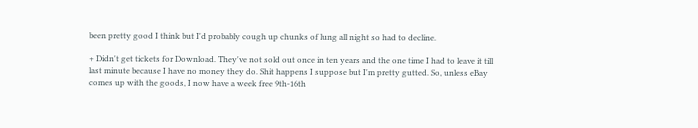been pretty good I think but I'd probably cough up chunks of lung all night so had to decline.

+ Didn't get tickets for Download. They've not sold out once in ten years and the one time I had to leave it till last minute because I have no money they do. Shit happens I suppose but I'm pretty gutted. So, unless eBay comes up with the goods, I now have a week free 9th-16th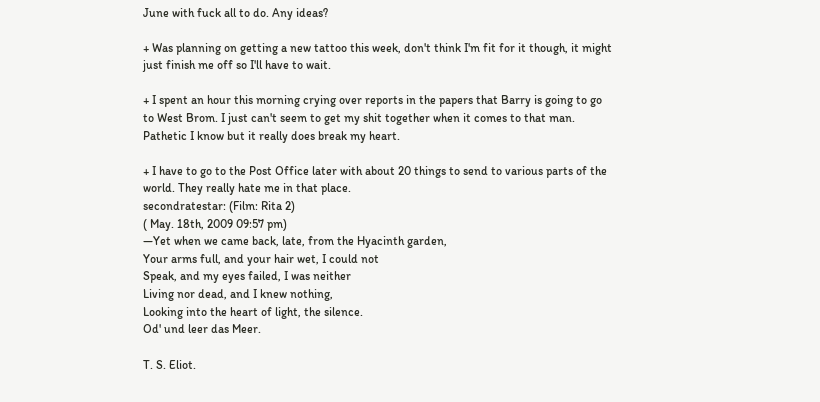June with fuck all to do. Any ideas?

+ Was planning on getting a new tattoo this week, don't think I'm fit for it though, it might just finish me off so I'll have to wait.

+ I spent an hour this morning crying over reports in the papers that Barry is going to go to West Brom. I just can't seem to get my shit together when it comes to that man. Pathetic I know but it really does break my heart.

+ I have to go to the Post Office later with about 20 things to send to various parts of the world. They really hate me in that place.
secondratestar: (Film: Rita 2)
( May. 18th, 2009 09:57 pm)
—Yet when we came back, late, from the Hyacinth garden,
Your arms full, and your hair wet, I could not
Speak, and my eyes failed, I was neither
Living nor dead, and I knew nothing,
Looking into the heart of light, the silence.
Od' und leer das Meer.

T. S. Eliot.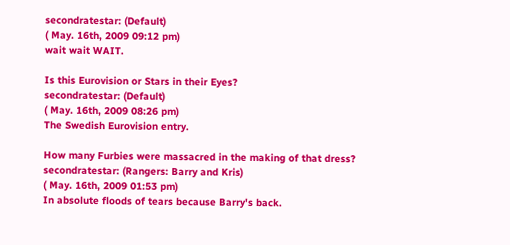secondratestar: (Default)
( May. 16th, 2009 09:12 pm)
wait wait WAIT.

Is this Eurovision or Stars in their Eyes?
secondratestar: (Default)
( May. 16th, 2009 08:26 pm)
The Swedish Eurovision entry.

How many Furbies were massacred in the making of that dress?
secondratestar: (Rangers: Barry and Kris)
( May. 16th, 2009 01:53 pm)
In absolute floods of tears because Barry's back.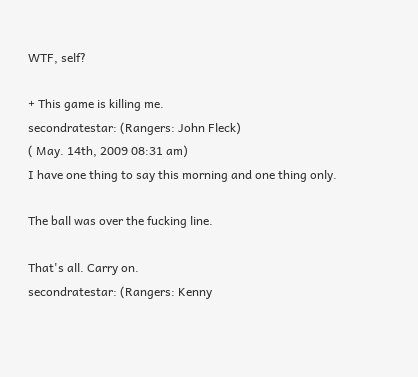WTF, self?

+ This game is killing me.
secondratestar: (Rangers: John Fleck)
( May. 14th, 2009 08:31 am)
I have one thing to say this morning and one thing only.

The ball was over the fucking line.

That's all. Carry on.
secondratestar: (Rangers: Kenny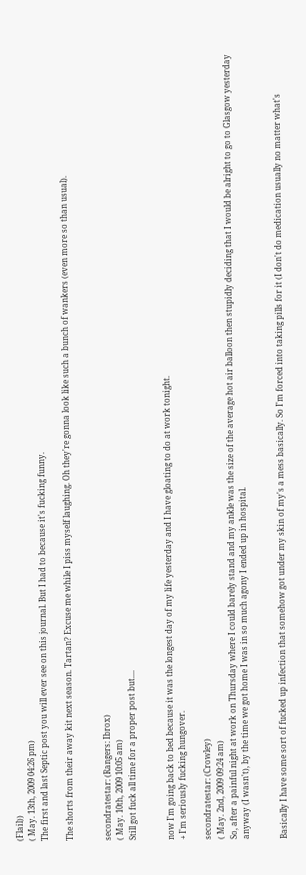(Flail))
( May. 13th, 2009 04:26 pm)
The first and last Septic post you will ever see on this journal. But I had to because it's fucking funny.

The shorts from their away kit next season. Tartan? Excuse me while I piss myself laughing. Oh they're gonna look like such a bunch of wankers (even more so than usual).


secondratestar: (Rangers: Ibrox)
( May. 10th, 2009 10:05 am)
Still got fuck all time for a proper post but....


now I'm going back to bed because it was the longest day of my life yesterday and I have gloating to do at work tonight.
+ I'm seriously fucking hungover.

secondratestar: (Crowley)
( May. 2nd, 2009 09:24 am)
So, after a painful night at work on Thursday where I could barely stand and my ankle was the size of the average hot air balloon then stupidly deciding that I would be alright to go to Glasgow yesterday anyway (I wasn't), by the time we got home I was in so much agony I ended up in hospital.


Basically I have some sort of fucked up infection that somehow got under my skin of my's a mess basically. So I'm forced into taking pills for it (I don't do medication usually no matter what's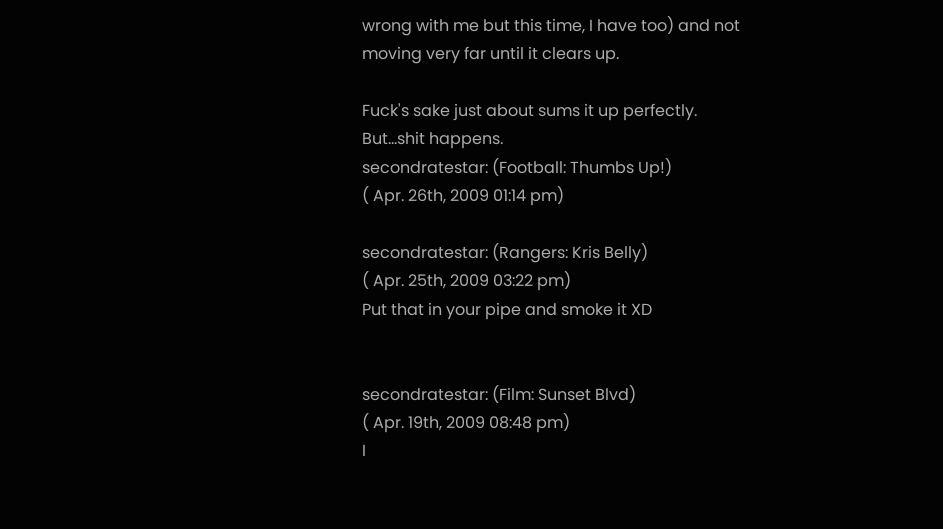wrong with me but this time, I have too) and not moving very far until it clears up.

Fuck's sake just about sums it up perfectly. But...shit happens.
secondratestar: (Football: Thumbs Up!)
( Apr. 26th, 2009 01:14 pm)

secondratestar: (Rangers: Kris Belly)
( Apr. 25th, 2009 03:22 pm)
Put that in your pipe and smoke it XD


secondratestar: (Film: Sunset Blvd)
( Apr. 19th, 2009 08:48 pm)
I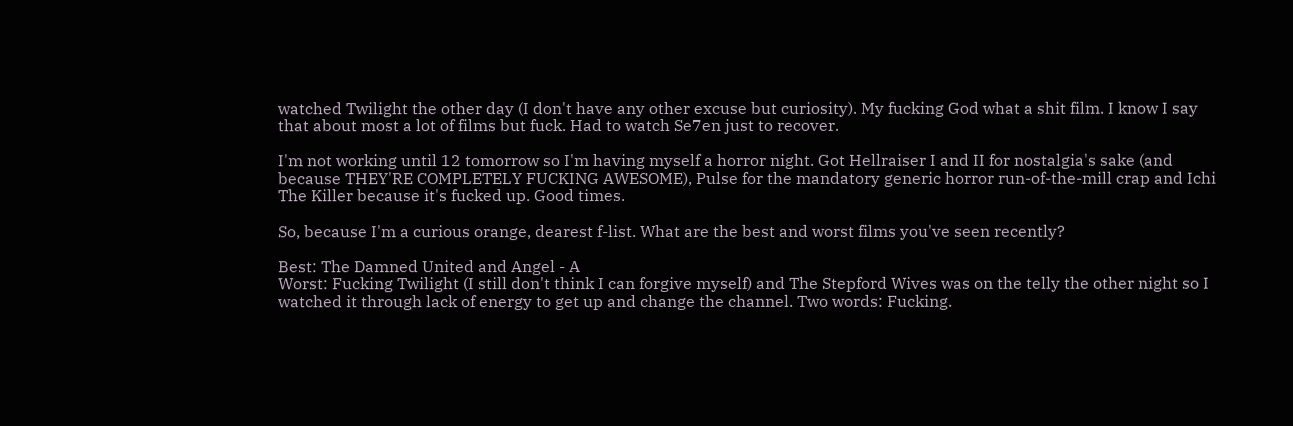watched Twilight the other day (I don't have any other excuse but curiosity). My fucking God what a shit film. I know I say that about most a lot of films but fuck. Had to watch Se7en just to recover.

I'm not working until 12 tomorrow so I'm having myself a horror night. Got Hellraiser I and II for nostalgia's sake (and because THEY'RE COMPLETELY FUCKING AWESOME), Pulse for the mandatory generic horror run-of-the-mill crap and Ichi The Killer because it's fucked up. Good times.

So, because I'm a curious orange, dearest f-list. What are the best and worst films you've seen recently?

Best: The Damned United and Angel - A
Worst: Fucking Twilight (I still don't think I can forgive myself) and The Stepford Wives was on the telly the other night so I watched it through lack of energy to get up and change the channel. Two words: Fucking.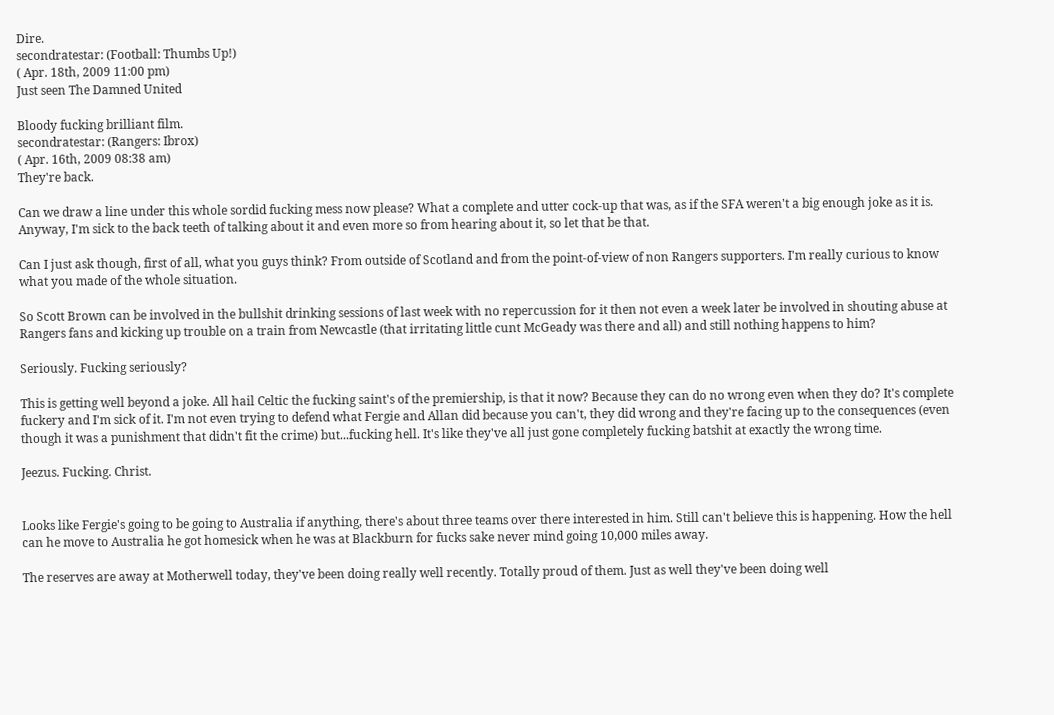Dire.
secondratestar: (Football: Thumbs Up!)
( Apr. 18th, 2009 11:00 pm)
Just seen The Damned United

Bloody fucking brilliant film.
secondratestar: (Rangers: Ibrox)
( Apr. 16th, 2009 08:38 am)
They're back.

Can we draw a line under this whole sordid fucking mess now please? What a complete and utter cock-up that was, as if the SFA weren't a big enough joke as it is. Anyway, I'm sick to the back teeth of talking about it and even more so from hearing about it, so let that be that.

Can I just ask though, first of all, what you guys think? From outside of Scotland and from the point-of-view of non Rangers supporters. I'm really curious to know what you made of the whole situation.

So Scott Brown can be involved in the bullshit drinking sessions of last week with no repercussion for it then not even a week later be involved in shouting abuse at Rangers fans and kicking up trouble on a train from Newcastle (that irritating little cunt McGeady was there and all) and still nothing happens to him?

Seriously. Fucking seriously?

This is getting well beyond a joke. All hail Celtic the fucking saint's of the premiership, is that it now? Because they can do no wrong even when they do? It's complete fuckery and I'm sick of it. I'm not even trying to defend what Fergie and Allan did because you can't, they did wrong and they're facing up to the consequences (even though it was a punishment that didn't fit the crime) but...fucking hell. It's like they've all just gone completely fucking batshit at exactly the wrong time.

Jeezus. Fucking. Christ.


Looks like Fergie's going to be going to Australia if anything, there's about three teams over there interested in him. Still can't believe this is happening. How the hell can he move to Australia he got homesick when he was at Blackburn for fucks sake never mind going 10,000 miles away.

The reserves are away at Motherwell today, they've been doing really well recently. Totally proud of them. Just as well they've been doing well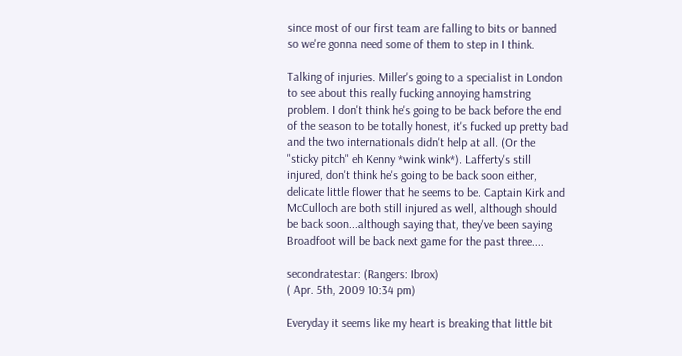since most of our first team are falling to bits or banned so we're gonna need some of them to step in I think.

Talking of injuries. Miller's going to a specialist in London to see about this really fucking annoying hamstring problem. I don't think he's going to be back before the end of the season to be totally honest, it's fucked up pretty bad and the two internationals didn't help at all. (Or the "sticky pitch" eh Kenny *wink wink*). Lafferty's still injured, don't think he's going to be back soon either, delicate little flower that he seems to be. Captain Kirk and McCulloch are both still injured as well, although should be back soon...although saying that, they've been saying Broadfoot will be back next game for the past three....

secondratestar: (Rangers: Ibrox)
( Apr. 5th, 2009 10:34 pm)

Everyday it seems like my heart is breaking that little bit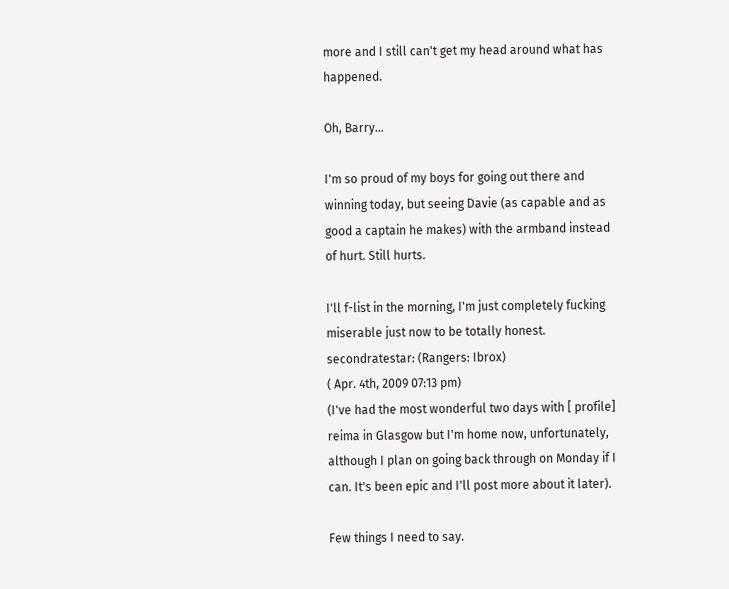more and I still can't get my head around what has happened.

Oh, Barry...

I'm so proud of my boys for going out there and winning today, but seeing Davie (as capable and as good a captain he makes) with the armband instead of hurt. Still hurts.

I'll f-list in the morning, I'm just completely fucking miserable just now to be totally honest.
secondratestar: (Rangers: Ibrox)
( Apr. 4th, 2009 07:13 pm)
(I've had the most wonderful two days with [ profile] reima in Glasgow but I'm home now, unfortunately, although I plan on going back through on Monday if I can. It's been epic and I'll post more about it later).

Few things I need to say.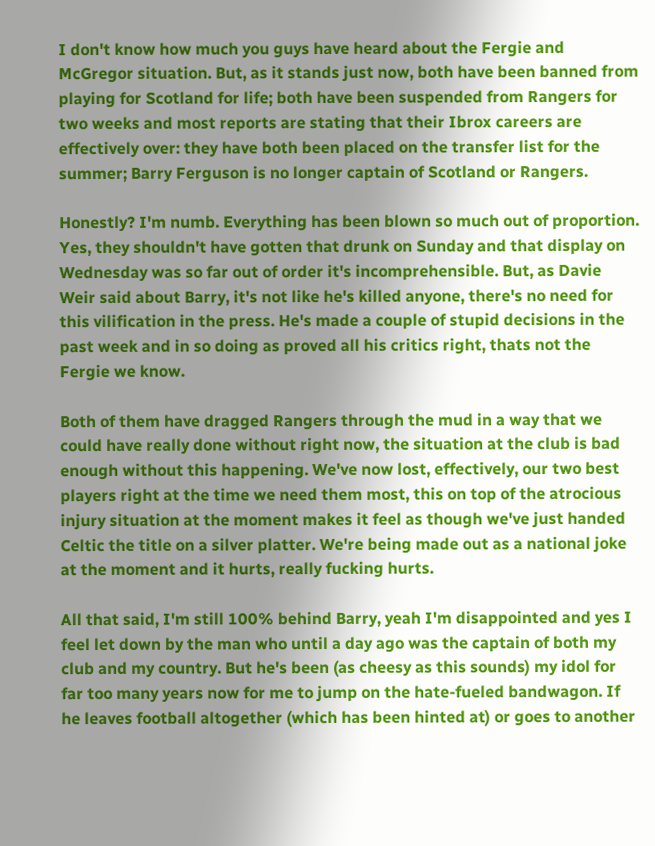I don't know how much you guys have heard about the Fergie and McGregor situation. But, as it stands just now, both have been banned from playing for Scotland for life; both have been suspended from Rangers for two weeks and most reports are stating that their Ibrox careers are effectively over: they have both been placed on the transfer list for the summer; Barry Ferguson is no longer captain of Scotland or Rangers.

Honestly? I'm numb. Everything has been blown so much out of proportion. Yes, they shouldn't have gotten that drunk on Sunday and that display on Wednesday was so far out of order it's incomprehensible. But, as Davie Weir said about Barry, it's not like he's killed anyone, there's no need for this vilification in the press. He's made a couple of stupid decisions in the past week and in so doing as proved all his critics right, thats not the Fergie we know.

Both of them have dragged Rangers through the mud in a way that we could have really done without right now, the situation at the club is bad enough without this happening. We've now lost, effectively, our two best players right at the time we need them most, this on top of the atrocious injury situation at the moment makes it feel as though we've just handed Celtic the title on a silver platter. We're being made out as a national joke at the moment and it hurts, really fucking hurts.

All that said, I'm still 100% behind Barry, yeah I'm disappointed and yes I feel let down by the man who until a day ago was the captain of both my club and my country. But he's been (as cheesy as this sounds) my idol for far too many years now for me to jump on the hate-fueled bandwagon. If he leaves football altogether (which has been hinted at) or goes to another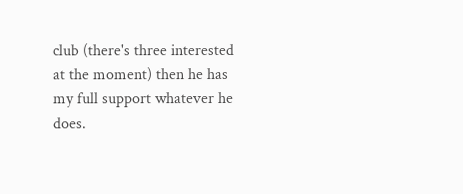club (there's three interested at the moment) then he has my full support whatever he does.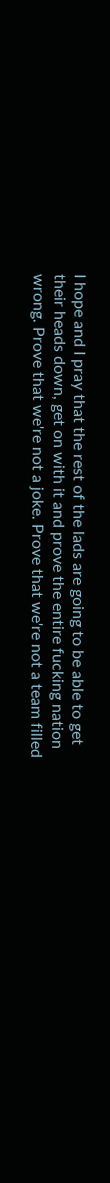I hope and I pray that the rest of the lads are going to be able to get their heads down, get on with it and prove the entire fucking nation wrong. Prove that we're not a joke. Prove that we're not a team filled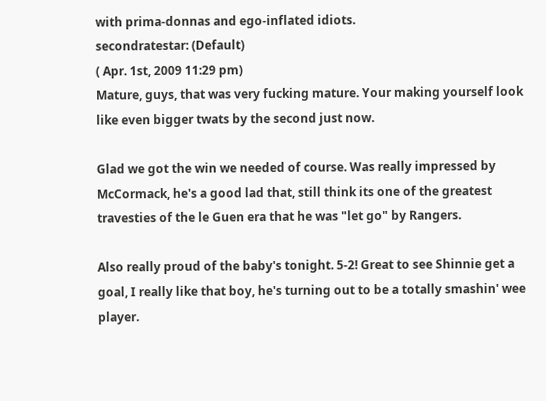with prima-donnas and ego-inflated idiots.
secondratestar: (Default)
( Apr. 1st, 2009 11:29 pm)
Mature, guys, that was very fucking mature. Your making yourself look like even bigger twats by the second just now.

Glad we got the win we needed of course. Was really impressed by McCormack, he's a good lad that, still think its one of the greatest travesties of the le Guen era that he was "let go" by Rangers.

Also really proud of the baby's tonight. 5-2! Great to see Shinnie get a goal, I really like that boy, he's turning out to be a totally smashin' wee player.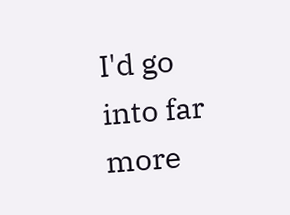I'd go into far more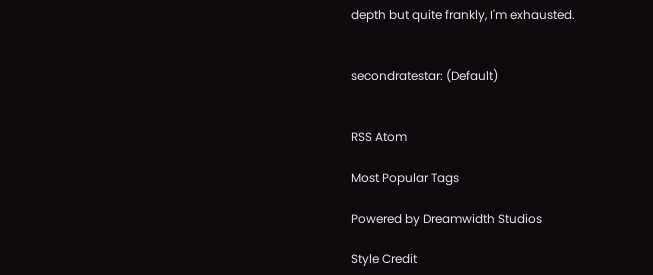depth but quite frankly, I'm exhausted.


secondratestar: (Default)


RSS Atom

Most Popular Tags

Powered by Dreamwidth Studios

Style Credit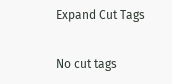Expand Cut Tags

No cut tags